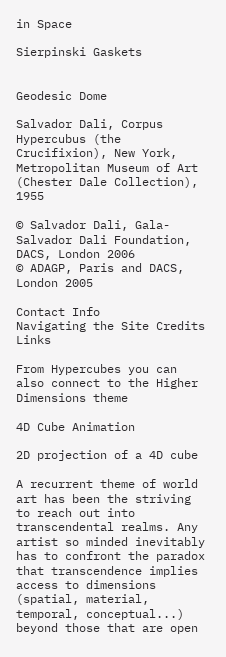in Space

Sierpinski Gaskets


Geodesic Dome

Salvador Dali, Corpus Hypercubus (the Crucifixion), New York, Metropolitan Museum of Art (Chester Dale Collection), 1955

© Salvador Dali, Gala-Salvador Dali Foundation, DACS, London 2006
© ADAGP, Paris and DACS, London 2005

Contact Info
Navigating the Site Credits Links

From Hypercubes you can also connect to the Higher Dimensions theme

4D Cube Animation

2D projection of a 4D cube

A recurrent theme of world art has been the striving to reach out into transcendental realms. Any artist so minded inevitably has to confront the paradox that transcendence implies access to dimensions (spatial, material, temporal, conceptual...) beyond those that are open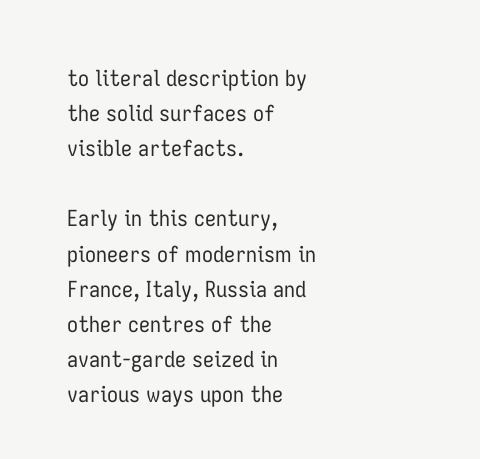to literal description by the solid surfaces of visible artefacts.

Early in this century, pioneers of modernism in France, Italy, Russia and other centres of the avant-garde seized in various ways upon the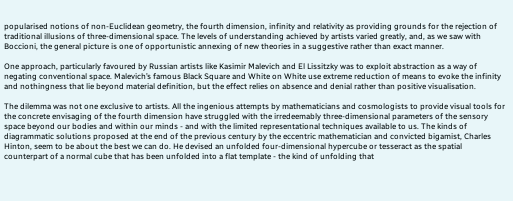popularised notions of non-Euclidean geometry, the fourth dimension, infinity and relativity as providing grounds for the rejection of traditional illusions of three-dimensional space. The levels of understanding achieved by artists varied greatly, and, as we saw with Boccioni, the general picture is one of opportunistic annexing of new theories in a suggestive rather than exact manner.

One approach, particularly favoured by Russian artists like Kasimir Malevich and El Lissitzky was to exploit abstraction as a way of negating conventional space. Malevich’s famous Black Square and White on White use extreme reduction of means to evoke the infinity and nothingness that lie beyond material definition, but the effect relies on absence and denial rather than positive visualisation.

The dilemma was not one exclusive to artists. All the ingenious attempts by mathematicians and cosmologists to provide visual tools for the concrete envisaging of the fourth dimension have struggled with the irredeemably three-dimensional parameters of the sensory space beyond our bodies and within our minds - and with the limited representational techniques available to us. The kinds of diagrammatic solutions proposed at the end of the previous century by the eccentric mathematician and convicted bigamist, Charles Hinton, seem to be about the best we can do. He devised an unfolded four-dimensional hypercube or tesseract as the spatial counterpart of a normal cube that has been unfolded into a flat template - the kind of unfolding that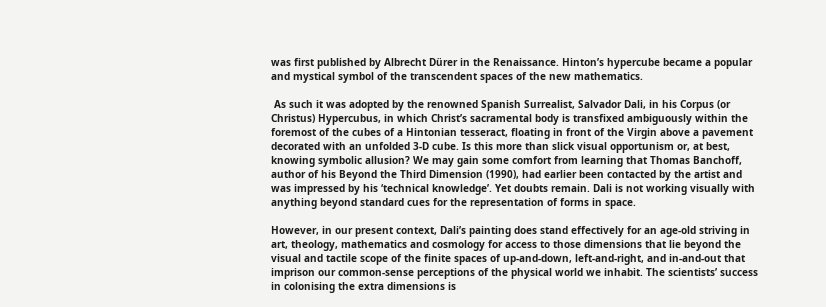was first published by Albrecht Dürer in the Renaissance. Hinton’s hypercube became a popular and mystical symbol of the transcendent spaces of the new mathematics.

 As such it was adopted by the renowned Spanish Surrealist, Salvador Dali, in his Corpus (or Christus) Hypercubus, in which Christ’s sacramental body is transfixed ambiguously within the foremost of the cubes of a Hintonian tesseract, floating in front of the Virgin above a pavement decorated with an unfolded 3-D cube. Is this more than slick visual opportunism or, at best, knowing symbolic allusion? We may gain some comfort from learning that Thomas Banchoff, author of his Beyond the Third Dimension (1990), had earlier been contacted by the artist and was impressed by his ‘technical knowledge’. Yet doubts remain. Dali is not working visually with anything beyond standard cues for the representation of forms in space.

However, in our present context, Dali’s painting does stand effectively for an age-old striving in art, theology, mathematics and cosmology for access to those dimensions that lie beyond the visual and tactile scope of the finite spaces of up-and-down, left-and-right, and in-and-out that imprison our common-sense perceptions of the physical world we inhabit. The scientists’ success in colonising the extra dimensions is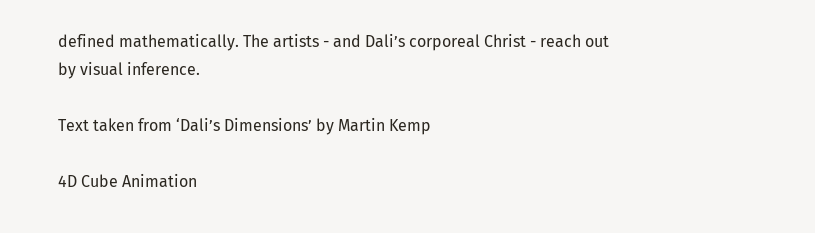defined mathematically. The artists - and Dali’s corporeal Christ - reach out by visual inference.

Text taken from ‘Dali’s Dimensions’ by Martin Kemp

4D Cube Animation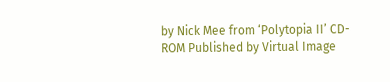by Nick Mee from ‘Polytopia II’ CD-ROM Published by Virtual Image